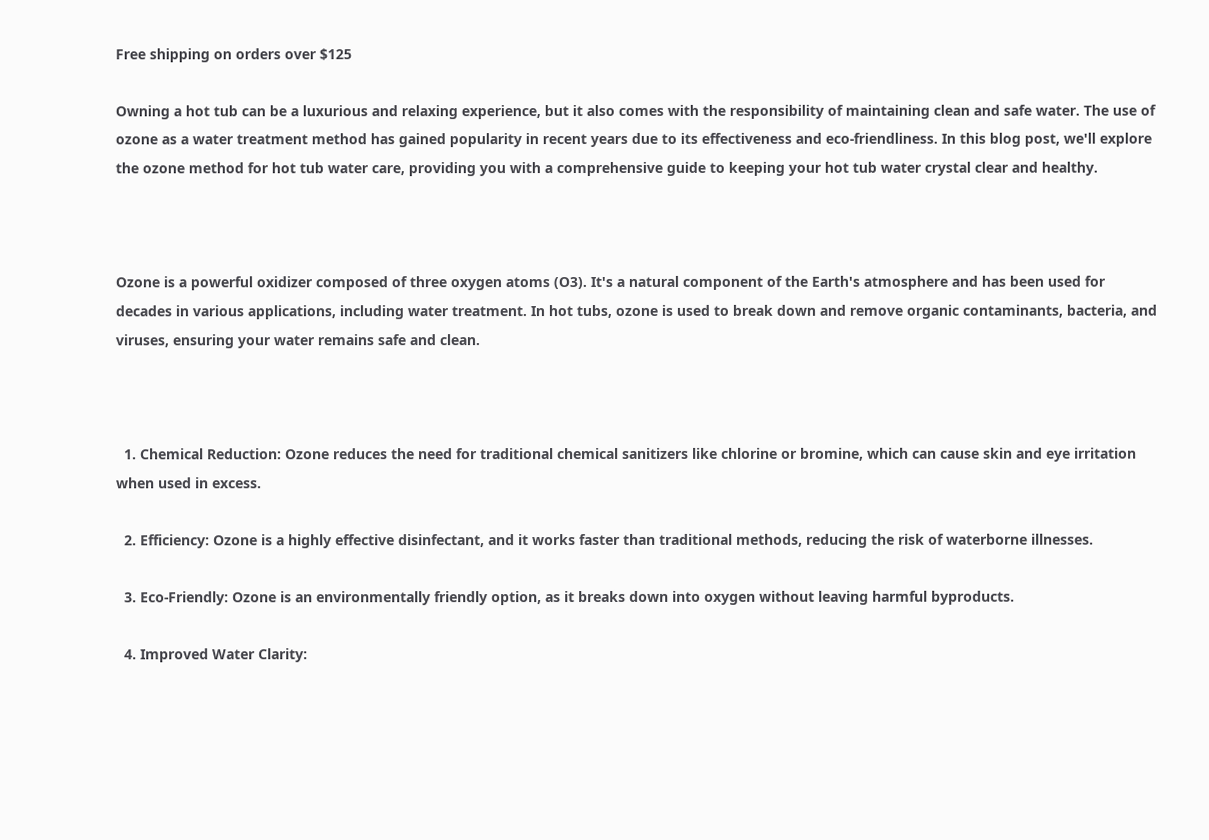Free shipping on orders over $125

Owning a hot tub can be a luxurious and relaxing experience, but it also comes with the responsibility of maintaining clean and safe water. The use of ozone as a water treatment method has gained popularity in recent years due to its effectiveness and eco-friendliness. In this blog post, we'll explore the ozone method for hot tub water care, providing you with a comprehensive guide to keeping your hot tub water crystal clear and healthy.



Ozone is a powerful oxidizer composed of three oxygen atoms (O3). It's a natural component of the Earth's atmosphere and has been used for decades in various applications, including water treatment. In hot tubs, ozone is used to break down and remove organic contaminants, bacteria, and viruses, ensuring your water remains safe and clean.



  1. Chemical Reduction: Ozone reduces the need for traditional chemical sanitizers like chlorine or bromine, which can cause skin and eye irritation when used in excess.

  2. Efficiency: Ozone is a highly effective disinfectant, and it works faster than traditional methods, reducing the risk of waterborne illnesses.

  3. Eco-Friendly: Ozone is an environmentally friendly option, as it breaks down into oxygen without leaving harmful byproducts.

  4. Improved Water Clarity: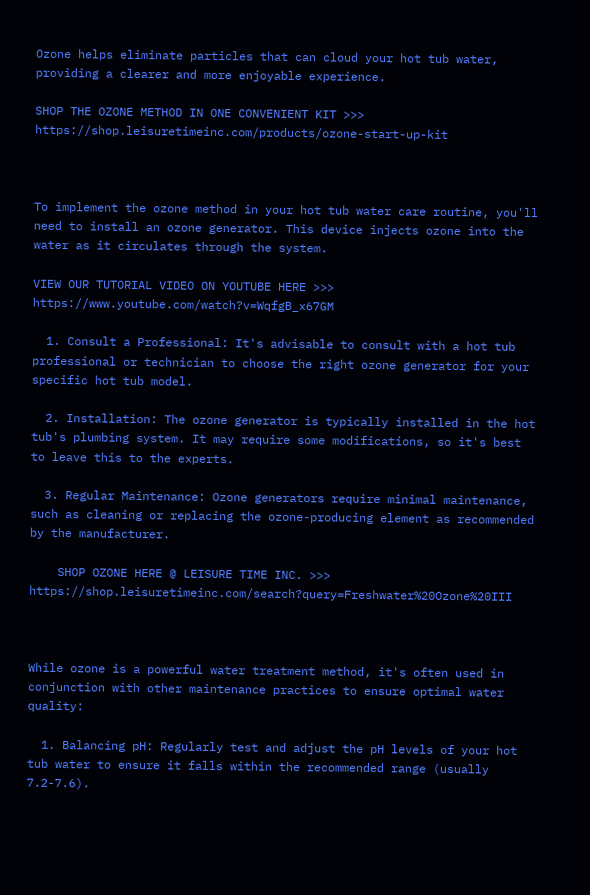Ozone helps eliminate particles that can cloud your hot tub water, providing a clearer and more enjoyable experience.

SHOP THE OZONE METHOD IN ONE CONVENIENT KIT >>> https://shop.leisuretimeinc.com/products/ozone-start-up-kit



To implement the ozone method in your hot tub water care routine, you'll need to install an ozone generator. This device injects ozone into the water as it circulates through the system.

VIEW OUR TUTORIAL VIDEO ON YOUTUBE HERE >>> https://www.youtube.com/watch?v=WqfgB_x67GM

  1. Consult a Professional: It's advisable to consult with a hot tub professional or technician to choose the right ozone generator for your specific hot tub model.

  2. Installation: The ozone generator is typically installed in the hot tub's plumbing system. It may require some modifications, so it's best to leave this to the experts.

  3. Regular Maintenance: Ozone generators require minimal maintenance, such as cleaning or replacing the ozone-producing element as recommended by the manufacturer.

    SHOP OZONE HERE @ LEISURE TIME INC. >>> https://shop.leisuretimeinc.com/search?query=Freshwater%20Ozone%20III



While ozone is a powerful water treatment method, it's often used in conjunction with other maintenance practices to ensure optimal water quality:

  1. Balancing pH: Regularly test and adjust the pH levels of your hot tub water to ensure it falls within the recommended range (usually 7.2-7.6).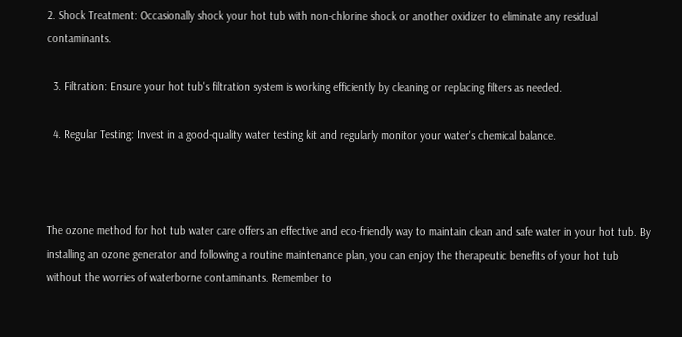2. Shock Treatment: Occasionally shock your hot tub with non-chlorine shock or another oxidizer to eliminate any residual contaminants.

  3. Filtration: Ensure your hot tub's filtration system is working efficiently by cleaning or replacing filters as needed.

  4. Regular Testing: Invest in a good-quality water testing kit and regularly monitor your water's chemical balance.



The ozone method for hot tub water care offers an effective and eco-friendly way to maintain clean and safe water in your hot tub. By installing an ozone generator and following a routine maintenance plan, you can enjoy the therapeutic benefits of your hot tub without the worries of waterborne contaminants. Remember to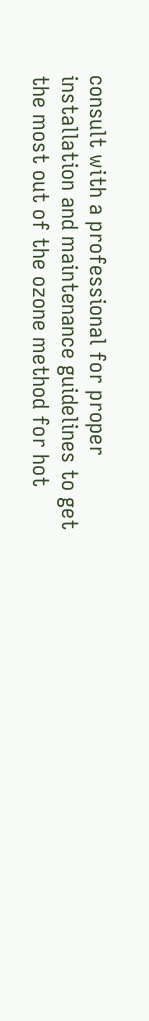consult with a professional for proper installation and maintenance guidelines to get the most out of the ozone method for hot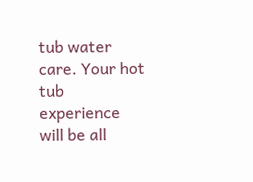tub water care. Your hot tub experience will be all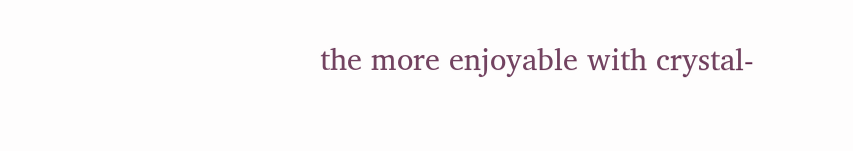the more enjoyable with crystal-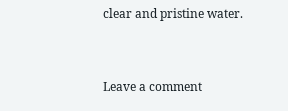clear and pristine water.


Leave a comment